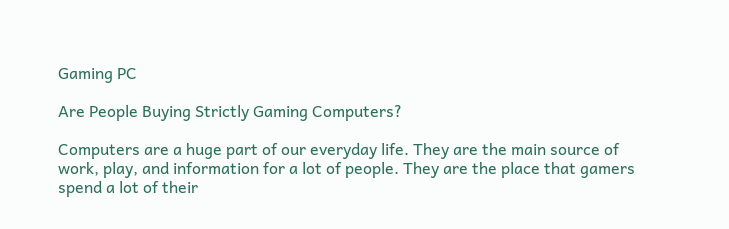Gaming PC

Are People Buying Strictly Gaming Computers?

Computers are a huge part of our everyday life. They are the main source of work, play, and information for a lot of people. They are the place that gamers spend a lot of their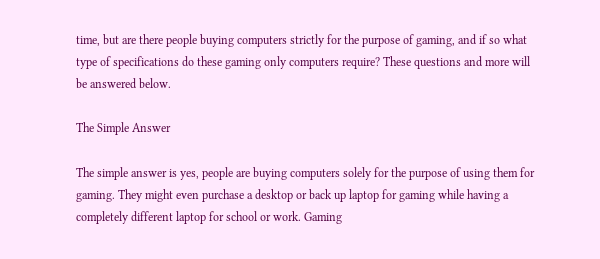time, but are there people buying computers strictly for the purpose of gaming, and if so what type of specifications do these gaming only computers require? These questions and more will be answered below.

The Simple Answer

The simple answer is yes, people are buying computers solely for the purpose of using them for gaming. They might even purchase a desktop or back up laptop for gaming while having a completely different laptop for school or work. Gaming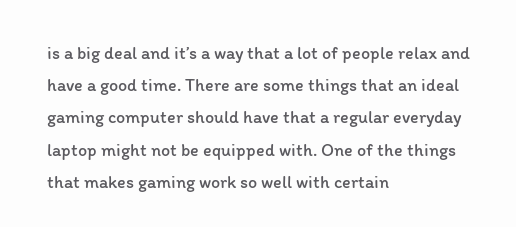is a big deal and it’s a way that a lot of people relax and have a good time. There are some things that an ideal gaming computer should have that a regular everyday laptop might not be equipped with. One of the things that makes gaming work so well with certain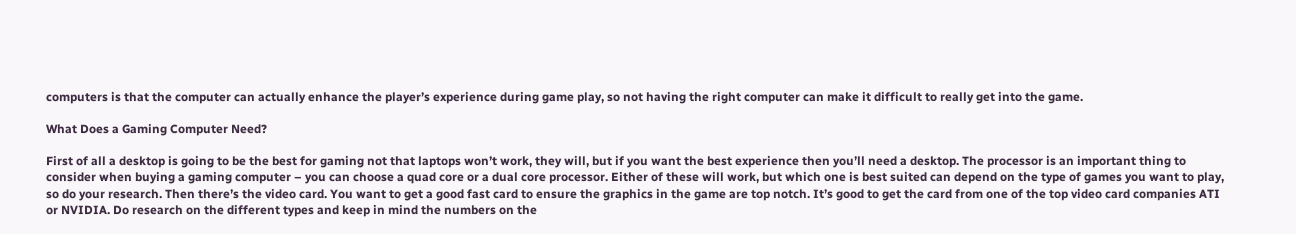computers is that the computer can actually enhance the player’s experience during game play, so not having the right computer can make it difficult to really get into the game.

What Does a Gaming Computer Need?

First of all a desktop is going to be the best for gaming not that laptops won’t work, they will, but if you want the best experience then you’ll need a desktop. The processor is an important thing to consider when buying a gaming computer – you can choose a quad core or a dual core processor. Either of these will work, but which one is best suited can depend on the type of games you want to play, so do your research. Then there’s the video card. You want to get a good fast card to ensure the graphics in the game are top notch. It’s good to get the card from one of the top video card companies ATI or NVIDIA. Do research on the different types and keep in mind the numbers on the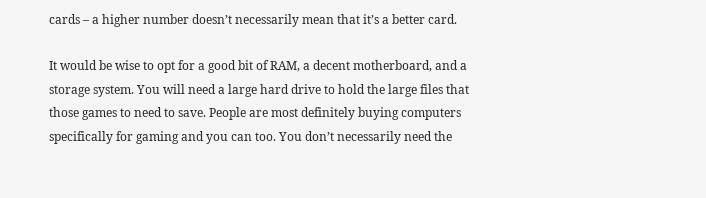cards – a higher number doesn’t necessarily mean that it’s a better card.

It would be wise to opt for a good bit of RAM, a decent motherboard, and a storage system. You will need a large hard drive to hold the large files that those games to need to save. People are most definitely buying computers specifically for gaming and you can too. You don’t necessarily need the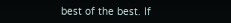best of the best. If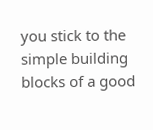you stick to the simple building blocks of a good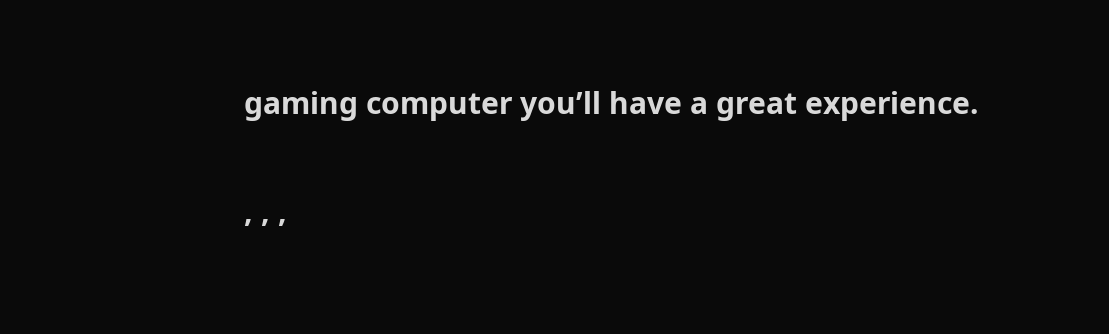gaming computer you’ll have a great experience.

, , ,